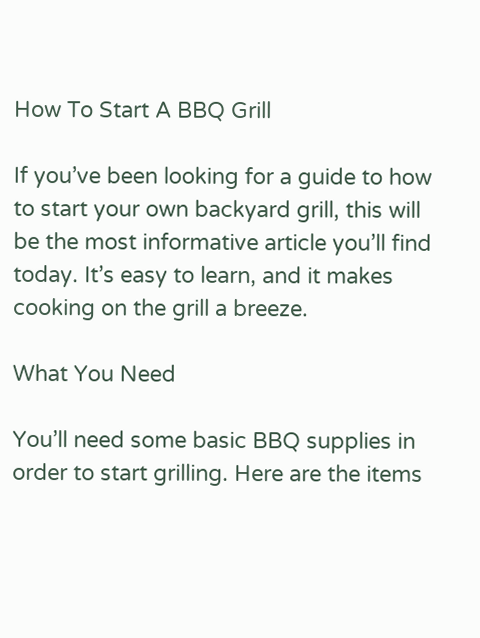How To Start A BBQ Grill

If you’ve been looking for a guide to how to start your own backyard grill, this will be the most informative article you’ll find today. It’s easy to learn, and it makes cooking on the grill a breeze.

What You Need

You’ll need some basic BBQ supplies in order to start grilling. Here are the items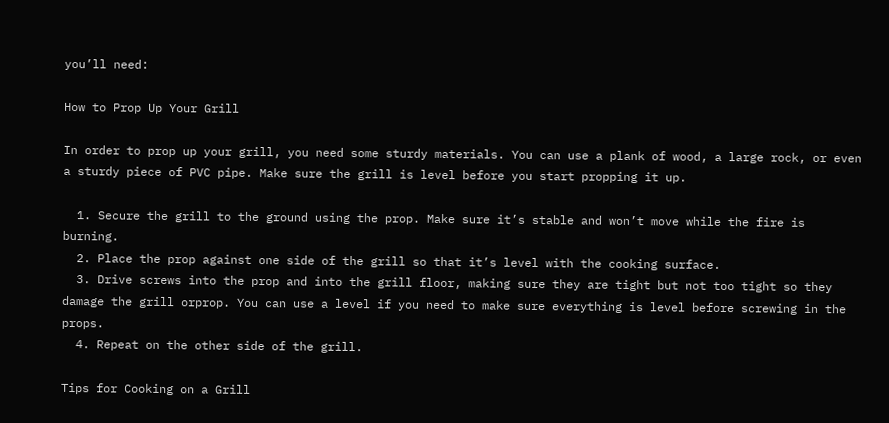you’ll need:

How to Prop Up Your Grill

In order to prop up your grill, you need some sturdy materials. You can use a plank of wood, a large rock, or even a sturdy piece of PVC pipe. Make sure the grill is level before you start propping it up.

  1. Secure the grill to the ground using the prop. Make sure it’s stable and won’t move while the fire is burning.
  2. Place the prop against one side of the grill so that it’s level with the cooking surface.
  3. Drive screws into the prop and into the grill floor, making sure they are tight but not too tight so they damage the grill orprop. You can use a level if you need to make sure everything is level before screwing in the props.
  4. Repeat on the other side of the grill.

Tips for Cooking on a Grill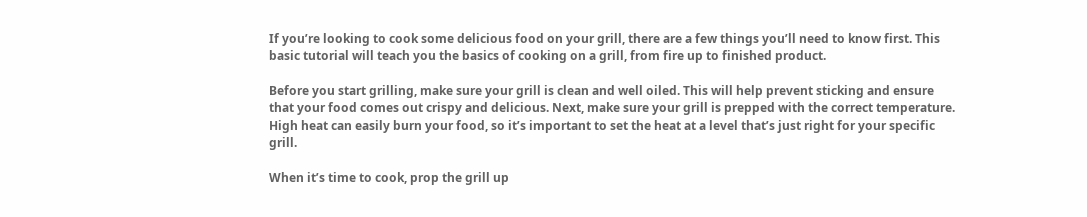If you’re looking to cook some delicious food on your grill, there are a few things you’ll need to know first. This basic tutorial will teach you the basics of cooking on a grill, from fire up to finished product.

Before you start grilling, make sure your grill is clean and well oiled. This will help prevent sticking and ensure that your food comes out crispy and delicious. Next, make sure your grill is prepped with the correct temperature. High heat can easily burn your food, so it’s important to set the heat at a level that’s just right for your specific grill.

When it’s time to cook, prop the grill up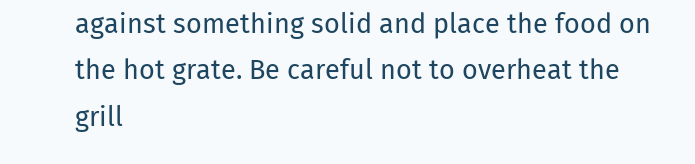against something solid and place the food on the hot grate. Be careful not to overheat the grill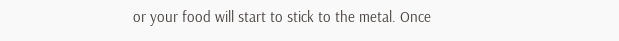or your food will start to stick to the metal. Once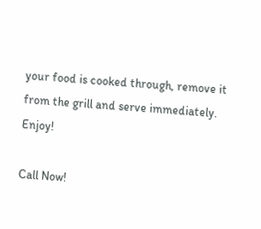your food is cooked through, remove it from the grill and serve immediately. Enjoy!

Call Now!